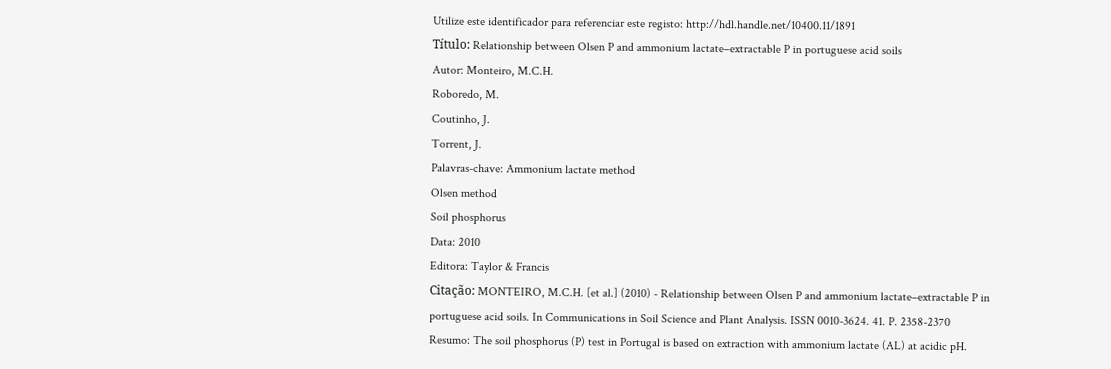Utilize este identificador para referenciar este registo: http://hdl.handle.net/10400.11/1891
Título: Relationship between Olsen P and ammonium lactate–extractable P in portuguese acid soils
Autor: Monteiro, M.C.H.
Roboredo, M.
Coutinho, J.
Torrent, J.
Palavras-chave: Ammonium lactate method
Olsen method
Soil phosphorus
Data: 2010
Editora: Taylor & Francis
Citação: MONTEIRO, M.C.H. [et al.] (2010) - Relationship between Olsen P and ammonium lactate–extractable P in portuguese acid soils. In Communications in Soil Science and Plant Analysis. ISSN 0010-3624. 41. P. 2358-2370
Resumo: The soil phosphorus (P) test in Portugal is based on extraction with ammonium lactate (AL) at acidic pH.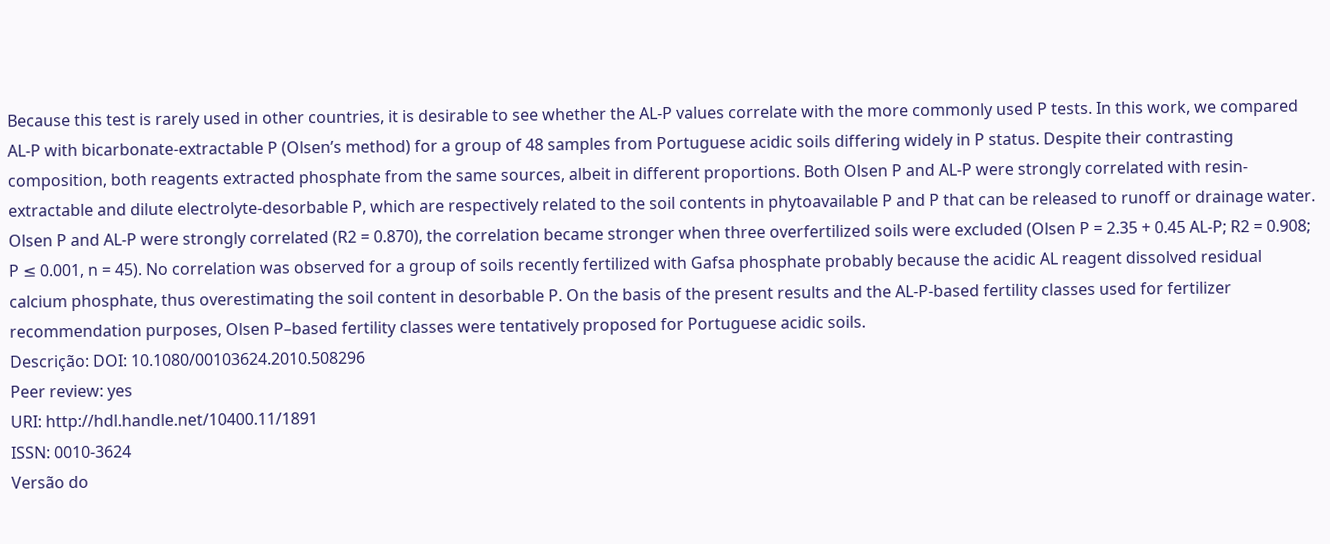Because this test is rarely used in other countries, it is desirable to see whether the AL-P values correlate with the more commonly used P tests. In this work, we compared AL-P with bicarbonate-extractable P (Olsen’s method) for a group of 48 samples from Portuguese acidic soils differing widely in P status. Despite their contrasting composition, both reagents extracted phosphate from the same sources, albeit in different proportions. Both Olsen P and AL-P were strongly correlated with resin-extractable and dilute electrolyte-desorbable P, which are respectively related to the soil contents in phytoavailable P and P that can be released to runoff or drainage water. Olsen P and AL-P were strongly correlated (R2 = 0.870), the correlation became stronger when three overfertilized soils were excluded (Olsen P = 2.35 + 0.45 AL-P; R2 = 0.908; P ≤ 0.001, n = 45). No correlation was observed for a group of soils recently fertilized with Gafsa phosphate probably because the acidic AL reagent dissolved residual calcium phosphate, thus overestimating the soil content in desorbable P. On the basis of the present results and the AL-P-based fertility classes used for fertilizer recommendation purposes, Olsen P–based fertility classes were tentatively proposed for Portuguese acidic soils.
Descrição: DOI: 10.1080/00103624.2010.508296
Peer review: yes
URI: http://hdl.handle.net/10400.11/1891
ISSN: 0010-3624
Versão do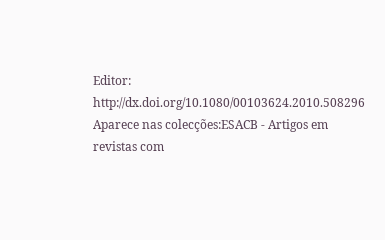Editor: http://dx.doi.org/10.1080/00103624.2010.508296
Aparece nas colecções:ESACB - Artigos em revistas com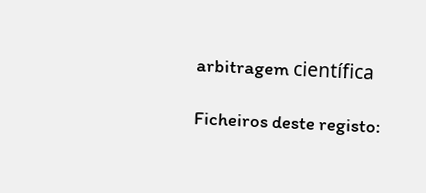arbitragem científica

Ficheiros deste registo: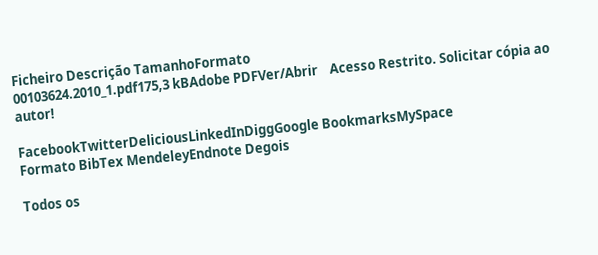Ficheiro Descrição TamanhoFormato
00103624.2010_1.pdf175,3 kBAdobe PDFVer/Abrir    Acesso Restrito. Solicitar cópia ao autor!

FacebookTwitterDeliciousLinkedInDiggGoogle BookmarksMySpace
Formato BibTex MendeleyEndnote Degois

Todos os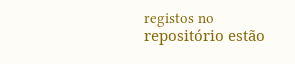registos no repositório estão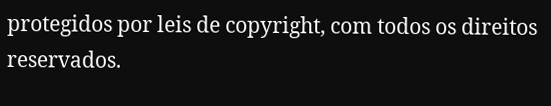protegidos por leis de copyright, com todos os direitos reservados.